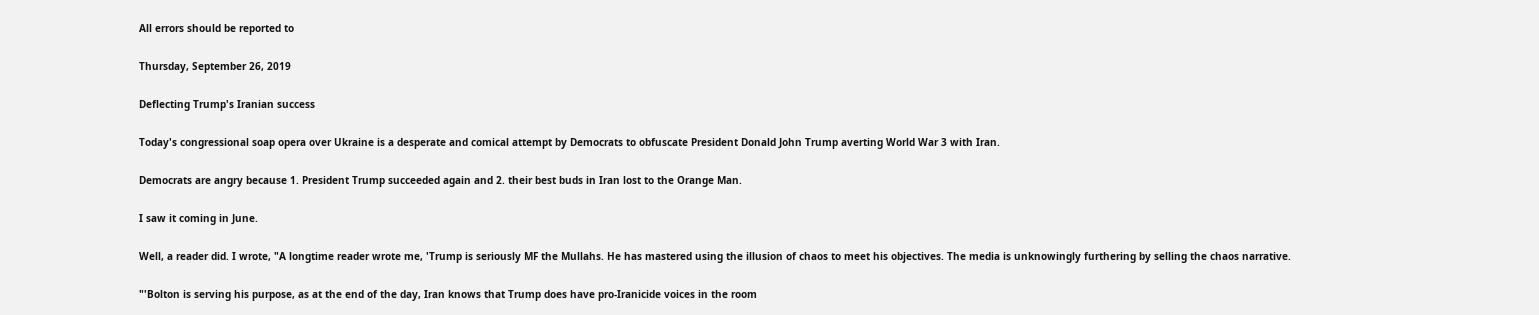All errors should be reported to

Thursday, September 26, 2019

Deflecting Trump's Iranian success

Today's congressional soap opera over Ukraine is a desperate and comical attempt by Democrats to obfuscate President Donald John Trump averting World War 3 with Iran.

Democrats are angry because 1. President Trump succeeded again and 2. their best buds in Iran lost to the Orange Man.

I saw it coming in June.

Well, a reader did. I wrote, "A longtime reader wrote me, 'Trump is seriously MF the Mullahs. He has mastered using the illusion of chaos to meet his objectives. The media is unknowingly furthering by selling the chaos narrative.

"'Bolton is serving his purpose, as at the end of the day, Iran knows that Trump does have pro-Iranicide voices in the room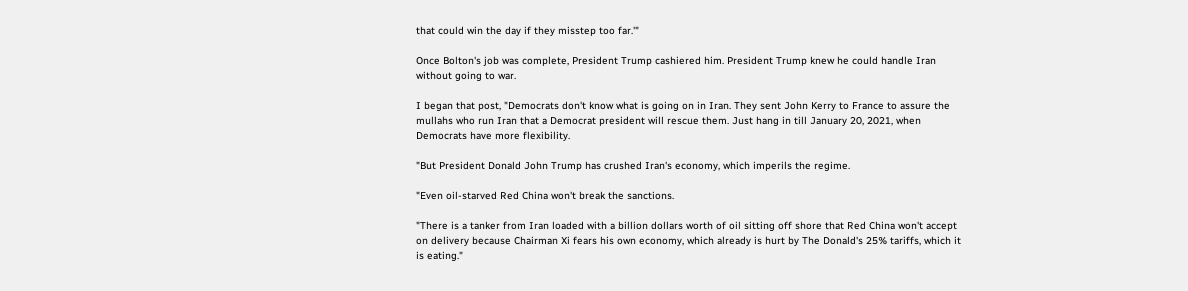that could win the day if they misstep too far.'"

Once Bolton's job was complete, President Trump cashiered him. President Trump knew he could handle Iran without going to war.

I began that post, "Democrats don't know what is going on in Iran. They sent John Kerry to France to assure the mullahs who run Iran that a Democrat president will rescue them. Just hang in till January 20, 2021, when Democrats have more flexibility.

"But President Donald John Trump has crushed Iran's economy, which imperils the regime.

"Even oil-starved Red China won't break the sanctions.

"There is a tanker from Iran loaded with a billion dollars worth of oil sitting off shore that Red China won't accept on delivery because Chairman Xi fears his own economy, which already is hurt by The Donald's 25% tariffs, which it is eating."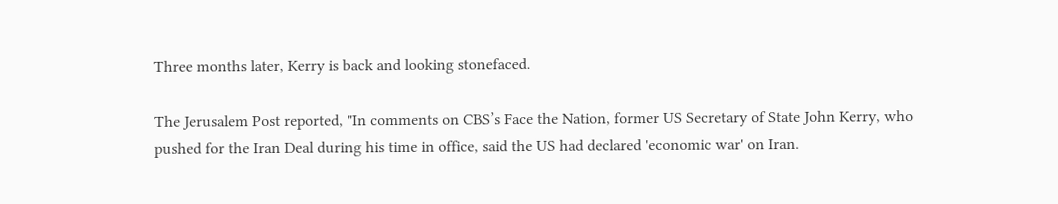Three months later, Kerry is back and looking stonefaced.

The Jerusalem Post reported, "In comments on CBS’s Face the Nation, former US Secretary of State John Kerry, who pushed for the Iran Deal during his time in office, said the US had declared 'economic war' on Iran.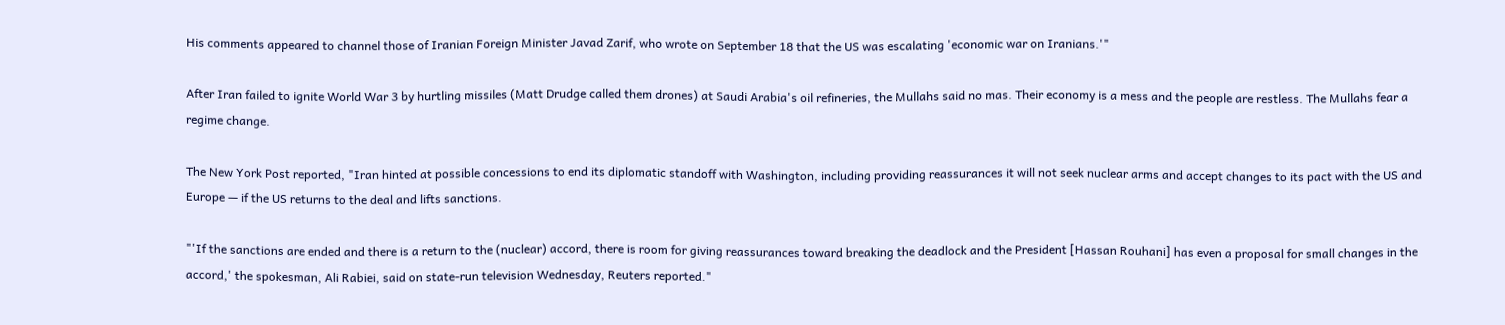His comments appeared to channel those of Iranian Foreign Minister Javad Zarif, who wrote on September 18 that the US was escalating 'economic war on Iranians.'"

After Iran failed to ignite World War 3 by hurtling missiles (Matt Drudge called them drones) at Saudi Arabia's oil refineries, the Mullahs said no mas. Their economy is a mess and the people are restless. The Mullahs fear a regime change.

The New York Post reported, "Iran hinted at possible concessions to end its diplomatic standoff with Washington, including providing reassurances it will not seek nuclear arms and accept changes to its pact with the US and Europe — if the US returns to the deal and lifts sanctions.

"'If the sanctions are ended and there is a return to the (nuclear) accord, there is room for giving reassurances toward breaking the deadlock and the President [Hassan Rouhani] has even a proposal for small changes in the accord,' the spokesman, Ali Rabiei, said on state-run television Wednesday, Reuters reported."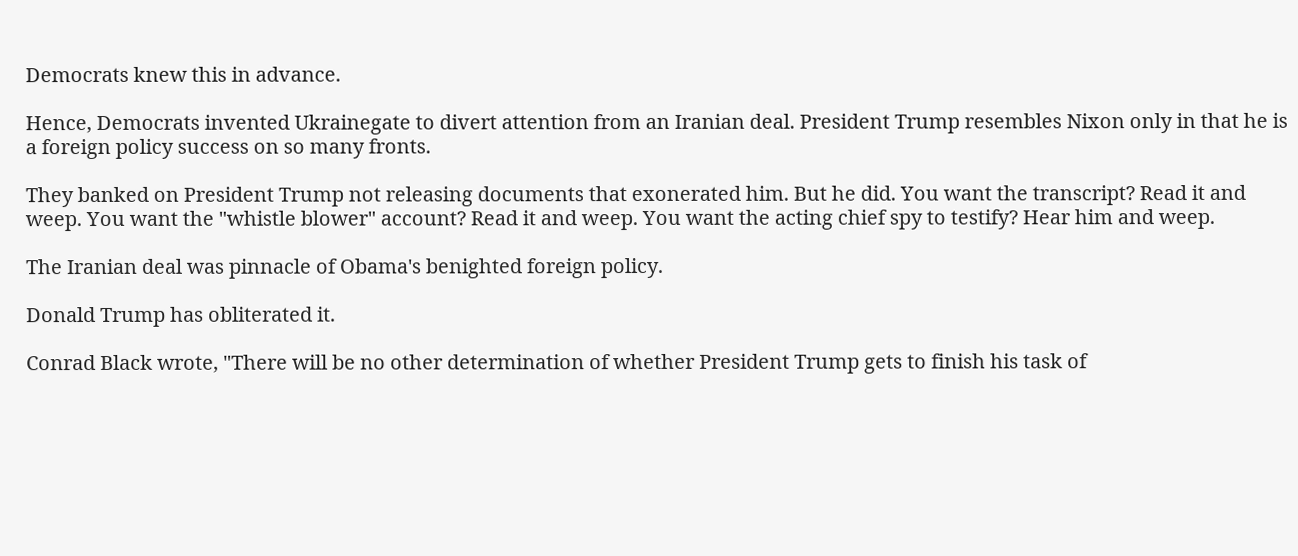Democrats knew this in advance.

Hence, Democrats invented Ukrainegate to divert attention from an Iranian deal. President Trump resembles Nixon only in that he is a foreign policy success on so many fronts.

They banked on President Trump not releasing documents that exonerated him. But he did. You want the transcript? Read it and weep. You want the "whistle blower" account? Read it and weep. You want the acting chief spy to testify? Hear him and weep.

The Iranian deal was pinnacle of Obama's benighted foreign policy.

Donald Trump has obliterated it.

Conrad Black wrote, "There will be no other determination of whether President Trump gets to finish his task of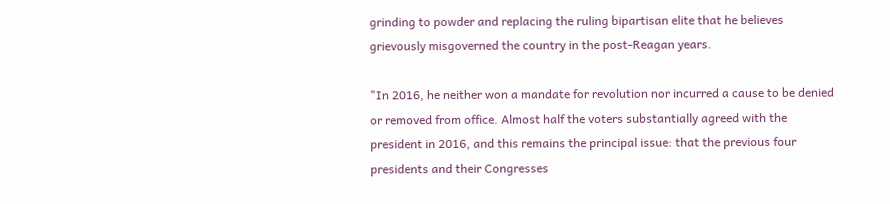grinding to powder and replacing the ruling bipartisan elite that he believes grievously misgoverned the country in the post-Reagan years.

"In 2016, he neither won a mandate for revolution nor incurred a cause to be denied or removed from office. Almost half the voters substantially agreed with the president in 2016, and this remains the principal issue: that the previous four presidents and their Congresses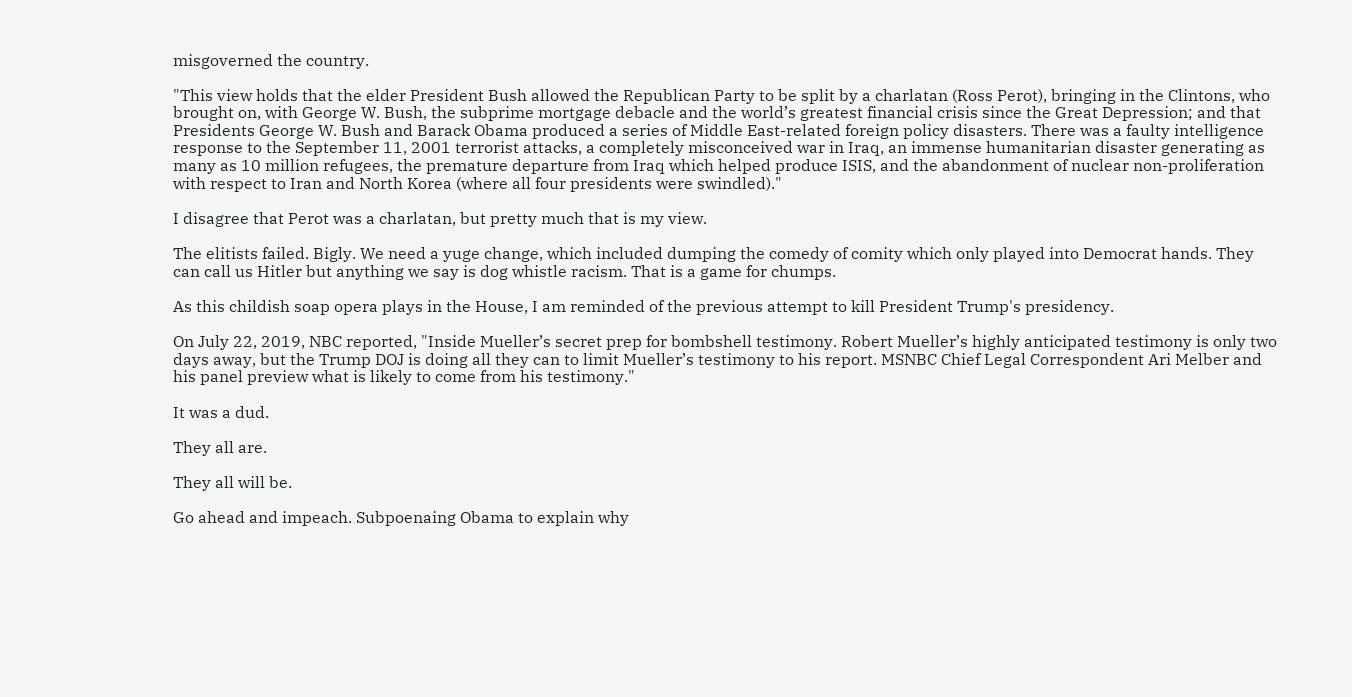misgoverned the country.

"This view holds that the elder President Bush allowed the Republican Party to be split by a charlatan (Ross Perot), bringing in the Clintons, who brought on, with George W. Bush, the subprime mortgage debacle and the world’s greatest financial crisis since the Great Depression; and that Presidents George W. Bush and Barack Obama produced a series of Middle East-related foreign policy disasters. There was a faulty intelligence response to the September 11, 2001 terrorist attacks, a completely misconceived war in Iraq, an immense humanitarian disaster generating as many as 10 million refugees, the premature departure from Iraq which helped produce ISIS, and the abandonment of nuclear non-proliferation with respect to Iran and North Korea (where all four presidents were swindled)."

I disagree that Perot was a charlatan, but pretty much that is my view.

The elitists failed. Bigly. We need a yuge change, which included dumping the comedy of comity which only played into Democrat hands. They can call us Hitler but anything we say is dog whistle racism. That is a game for chumps.

As this childish soap opera plays in the House, I am reminded of the previous attempt to kill President Trump's presidency.

On July 22, 2019, NBC reported, "Inside Mueller’s secret prep for bombshell testimony. Robert Mueller’s highly anticipated testimony is only two days away, but the Trump DOJ is doing all they can to limit Mueller’s testimony to his report. MSNBC Chief Legal Correspondent Ari Melber and his panel preview what is likely to come from his testimony."

It was a dud.

They all are.

They all will be.

Go ahead and impeach. Subpoenaing Obama to explain why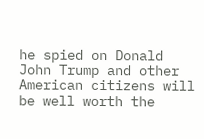he spied on Donald John Trump and other American citizens will be well worth the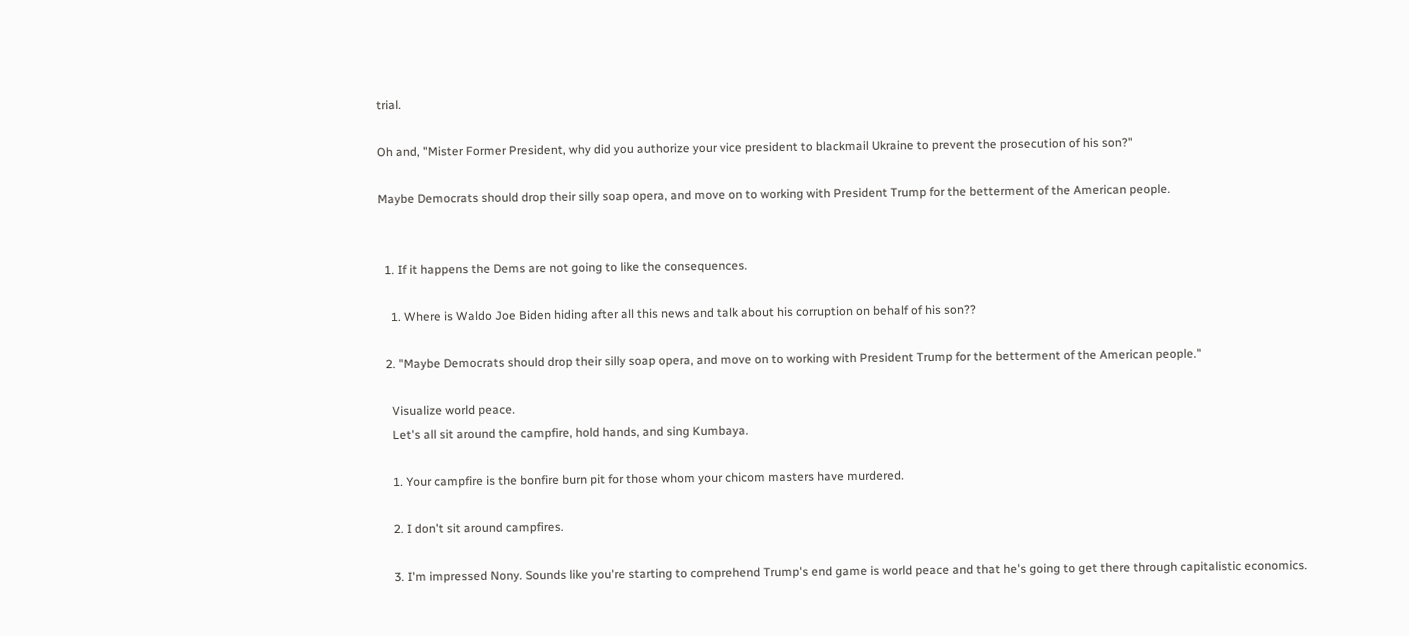trial.

Oh and, "Mister Former President, why did you authorize your vice president to blackmail Ukraine to prevent the prosecution of his son?"

Maybe Democrats should drop their silly soap opera, and move on to working with President Trump for the betterment of the American people.


  1. If it happens the Dems are not going to like the consequences.

    1. Where is Waldo Joe Biden hiding after all this news and talk about his corruption on behalf of his son??

  2. "Maybe Democrats should drop their silly soap opera, and move on to working with President Trump for the betterment of the American people."

    Visualize world peace.
    Let's all sit around the campfire, hold hands, and sing Kumbaya.

    1. Your campfire is the bonfire burn pit for those whom your chicom masters have murdered.

    2. I don't sit around campfires.

    3. I'm impressed Nony. Sounds like you're starting to comprehend Trump's end game is world peace and that he's going to get there through capitalistic economics.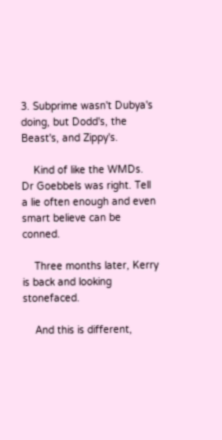3. Subprime wasn't Dubya's doing, but Dodd's, the Beast's, and Zippy's.

    Kind of like the WMDs. Dr Goebbels was right. Tell a lie often enough and even smart believe can be conned.

    Three months later, Kerry is back and looking stonefaced.

    And this is different,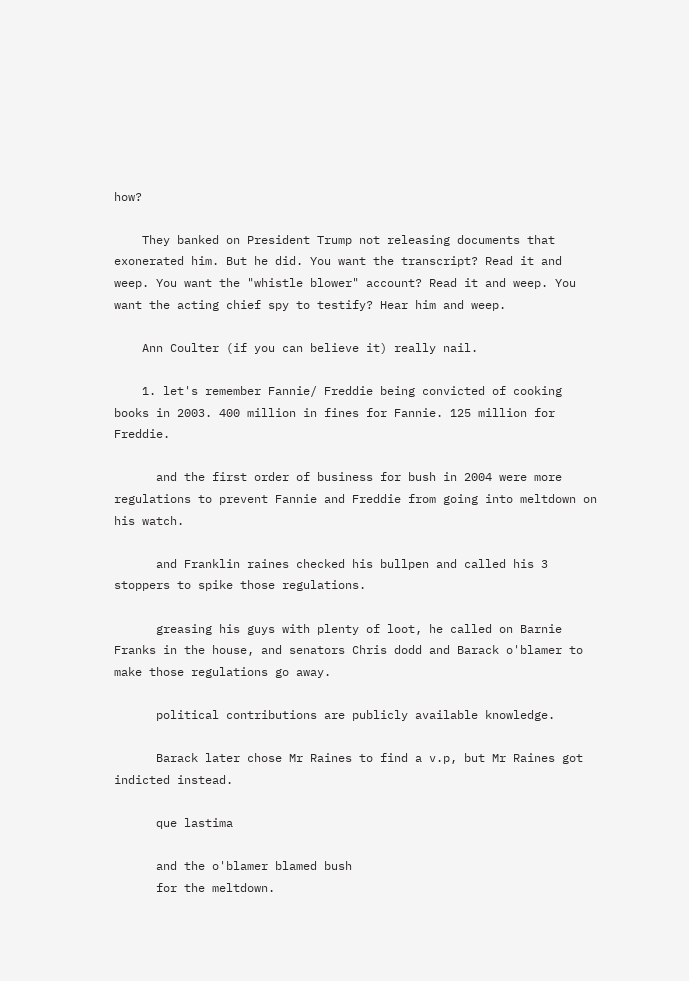how?

    They banked on President Trump not releasing documents that exonerated him. But he did. You want the transcript? Read it and weep. You want the "whistle blower" account? Read it and weep. You want the acting chief spy to testify? Hear him and weep.

    Ann Coulter (if you can believe it) really nail.

    1. let's remember Fannie/ Freddie being convicted of cooking books in 2003. 400 million in fines for Fannie. 125 million for Freddie.

      and the first order of business for bush in 2004 were more regulations to prevent Fannie and Freddie from going into meltdown on his watch.

      and Franklin raines checked his bullpen and called his 3 stoppers to spike those regulations.

      greasing his guys with plenty of loot, he called on Barnie Franks in the house, and senators Chris dodd and Barack o'blamer to make those regulations go away.

      political contributions are publicly available knowledge.

      Barack later chose Mr Raines to find a v.p, but Mr Raines got indicted instead.

      que lastima

      and the o'blamer blamed bush
      for the meltdown.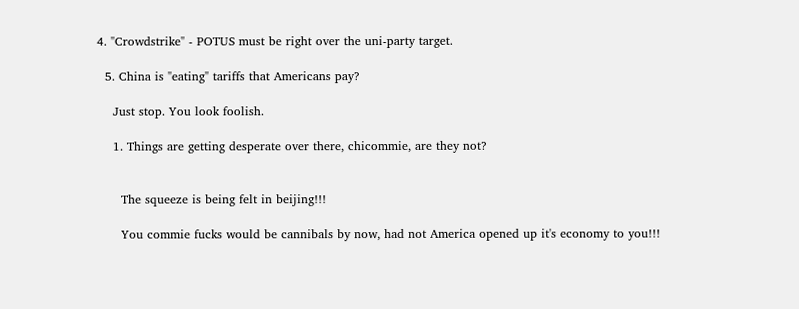4. "Crowdstrike" - POTUS must be right over the uni-party target.

  5. China is "eating" tariffs that Americans pay?

    Just stop. You look foolish.

    1. Things are getting desperate over there, chicommie, are they not?


      The squeeze is being felt in beijing!!!

      You commie fucks would be cannibals by now, had not America opened up it's economy to you!!!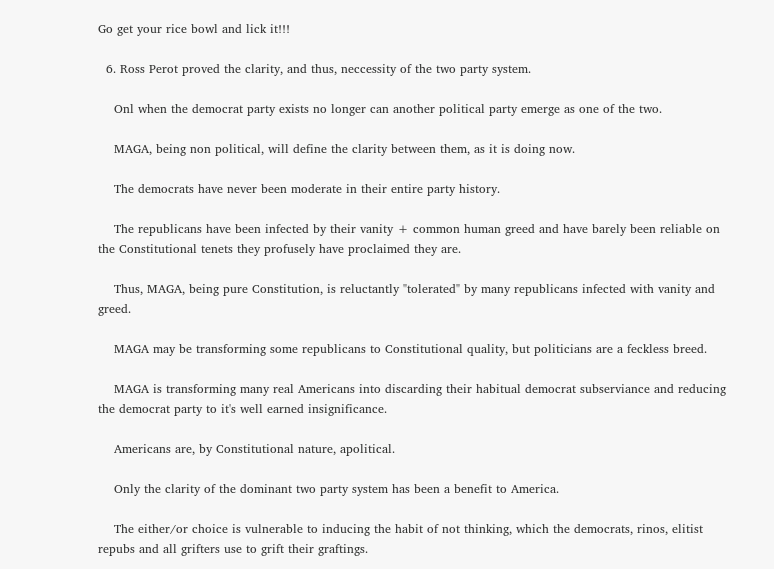Go get your rice bowl and lick it!!!

  6. Ross Perot proved the clarity, and thus, neccessity of the two party system.

    Onl when the democrat party exists no longer can another political party emerge as one of the two.

    MAGA, being non political, will define the clarity between them, as it is doing now.

    The democrats have never been moderate in their entire party history.

    The republicans have been infected by their vanity + common human greed and have barely been reliable on the Constitutional tenets they profusely have proclaimed they are.

    Thus, MAGA, being pure Constitution, is reluctantly "tolerated" by many republicans infected with vanity and greed.

    MAGA may be transforming some republicans to Constitutional quality, but politicians are a feckless breed.

    MAGA is transforming many real Americans into discarding their habitual democrat subserviance and reducing the democrat party to it's well earned insignificance.

    Americans are, by Constitutional nature, apolitical.

    Only the clarity of the dominant two party system has been a benefit to America.

    The either/or choice is vulnerable to inducing the habit of not thinking, which the democrats, rinos, elitist repubs and all grifters use to grift their graftings.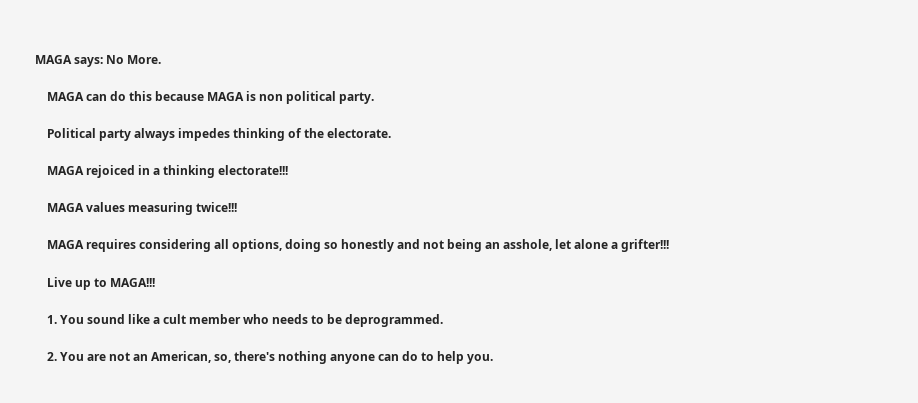MAGA says: No More.

    MAGA can do this because MAGA is non political party.

    Political party always impedes thinking of the electorate.

    MAGA rejoiced in a thinking electorate!!!

    MAGA values measuring twice!!!

    MAGA requires considering all options, doing so honestly and not being an asshole, let alone a grifter!!!

    Live up to MAGA!!!

    1. You sound like a cult member who needs to be deprogrammed.

    2. You are not an American, so, there's nothing anyone can do to help you.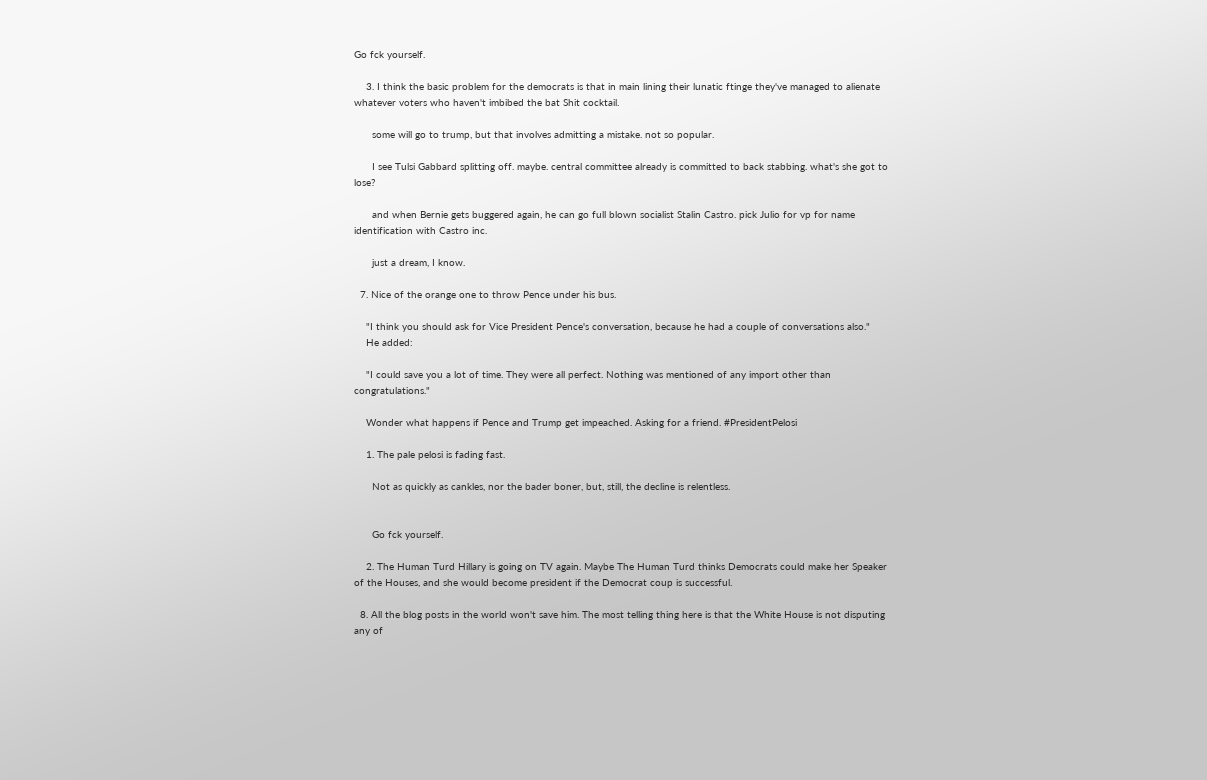Go fck yourself.

    3. I think the basic problem for the democrats is that in main lining their lunatic ftinge they've managed to alienate whatever voters who haven't imbibed the bat Shit cocktail.

      some will go to trump, but that involves admitting a mistake. not so popular.

      I see Tulsi Gabbard splitting off. maybe. central committee already is committed to back stabbing. what's she got to lose?

      and when Bernie gets buggered again, he can go full blown socialist Stalin Castro. pick Julio for vp for name identification with Castro inc.

      just a dream, I know.

  7. Nice of the orange one to throw Pence under his bus.

    "I think you should ask for Vice President Pence's conversation, because he had a couple of conversations also."
    He added:

    "I could save you a lot of time. They were all perfect. Nothing was mentioned of any import other than congratulations."

    Wonder what happens if Pence and Trump get impeached. Asking for a friend. #PresidentPelosi

    1. The pale pelosi is fading fast.

      Not as quickly as cankles, nor the bader boner, but, still, the decline is relentless.


      Go fck yourself.

    2. The Human Turd Hillary is going on TV again. Maybe The Human Turd thinks Democrats could make her Speaker of the Houses, and she would become president if the Democrat coup is successful.

  8. All the blog posts in the world won't save him. The most telling thing here is that the White House is not disputing any of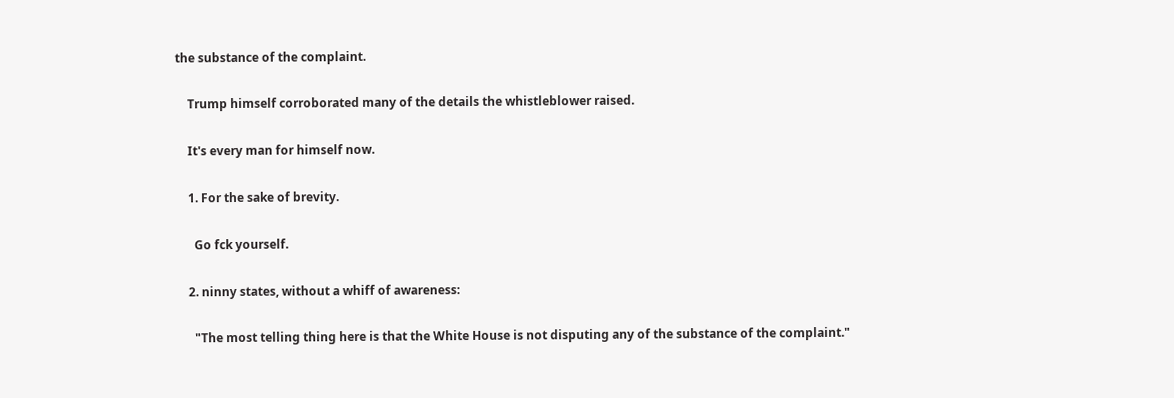the substance of the complaint.

    Trump himself corroborated many of the details the whistleblower raised.

    It's every man for himself now.

    1. For the sake of brevity.

      Go fck yourself.

    2. ninny states, without a whiff of awareness:

      "The most telling thing here is that the White House is not disputing any of the substance of the complaint."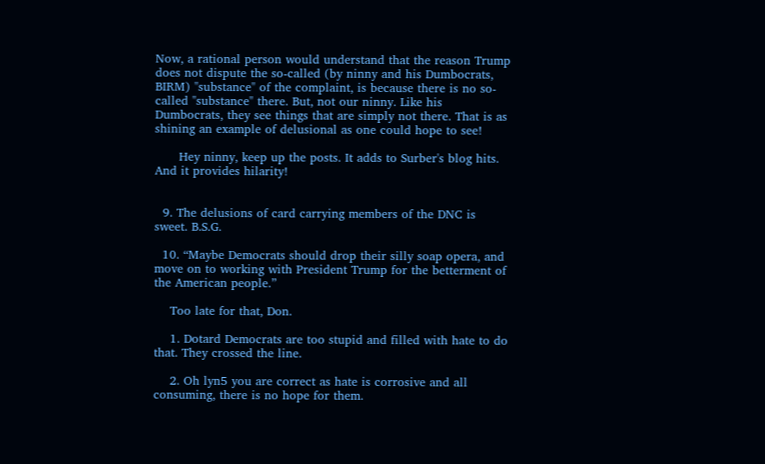Now, a rational person would understand that the reason Trump does not dispute the so-called (by ninny and his Dumbocrats, BIRM) "substance" of the complaint, is because there is no so-called "substance" there. But, not our ninny. Like his Dumbocrats, they see things that are simply not there. That is as shining an example of delusional as one could hope to see!

      Hey ninny, keep up the posts. It adds to Surber's blog hits. And it provides hilarity!


  9. The delusions of card carrying members of the DNC is sweet. B.S.G.

  10. “Maybe Democrats should drop their silly soap opera, and move on to working with President Trump for the betterment of the American people.”

    Too late for that, Don.

    1. Dotard Democrats are too stupid and filled with hate to do that. They crossed the line.

    2. Oh lyn5 you are correct as hate is corrosive and all consuming, there is no hope for them.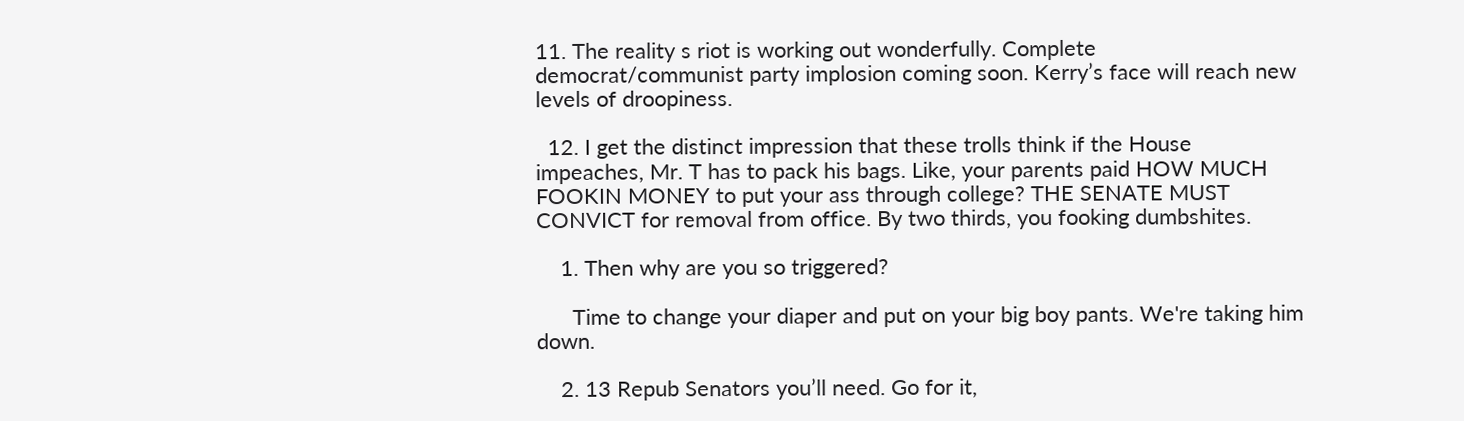11. The reality s riot is working out wonderfully. Complete democrat/communist party implosion coming soon. Kerry’s face will reach new levels of droopiness.

  12. I get the distinct impression that these trolls think if the House impeaches, Mr. T has to pack his bags. Like, your parents paid HOW MUCH FOOKIN MONEY to put your ass through college? THE SENATE MUST CONVICT for removal from office. By two thirds, you fooking dumbshites.

    1. Then why are you so triggered?

      Time to change your diaper and put on your big boy pants. We're taking him down.

    2. 13 Repub Senators you’ll need. Go for it,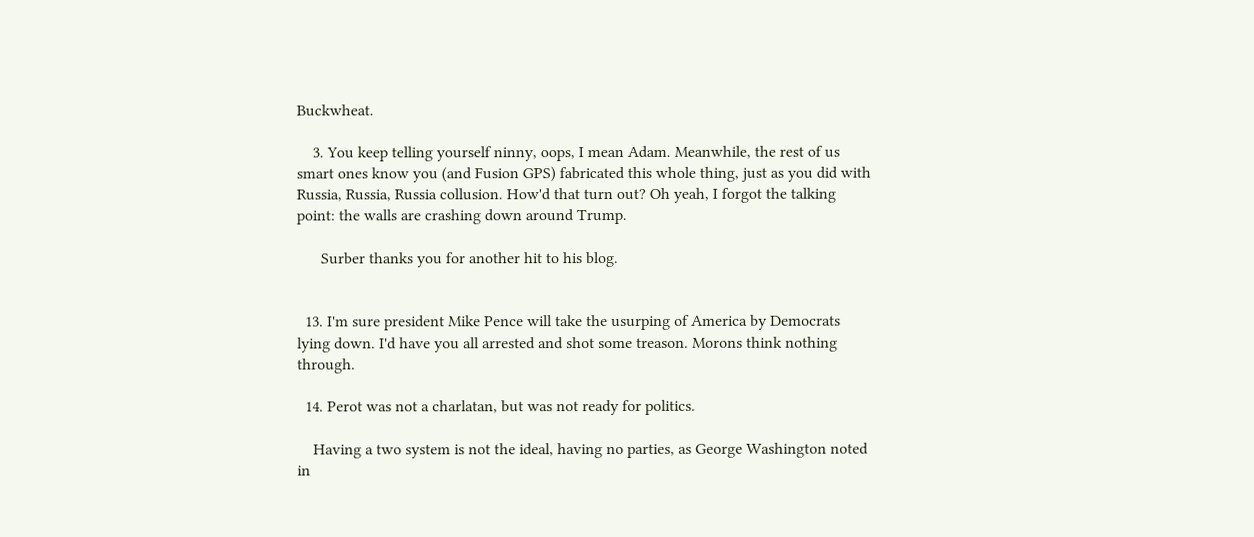Buckwheat.

    3. You keep telling yourself ninny, oops, I mean Adam. Meanwhile, the rest of us smart ones know you (and Fusion GPS) fabricated this whole thing, just as you did with Russia, Russia, Russia collusion. How'd that turn out? Oh yeah, I forgot the talking point: the walls are crashing down around Trump.

      Surber thanks you for another hit to his blog.


  13. I'm sure president Mike Pence will take the usurping of America by Democrats lying down. I'd have you all arrested and shot some treason. Morons think nothing through.

  14. Perot was not a charlatan, but was not ready for politics.

    Having a two system is not the ideal, having no parties, as George Washington noted in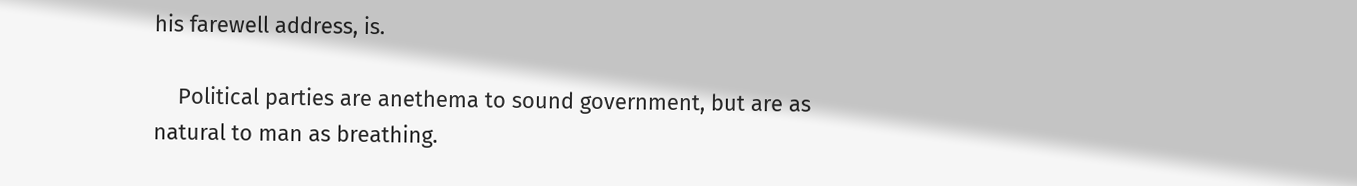his farewell address, is.

    Political parties are anethema to sound government, but are as natural to man as breathing.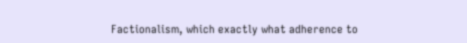Factionalism, which exactly what adherence to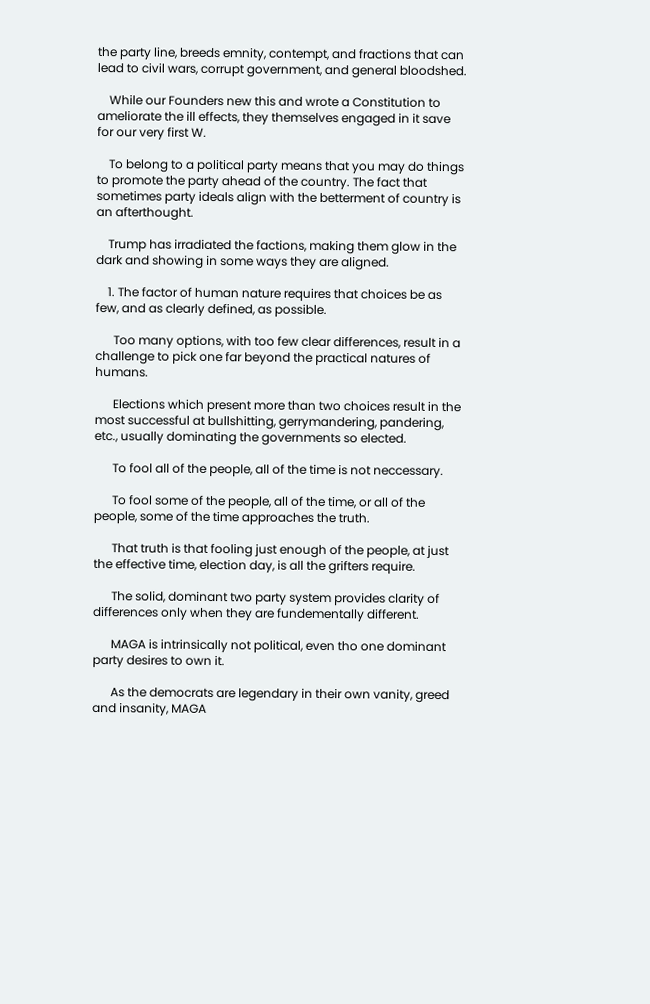the party line, breeds emnity, contempt, and fractions that can lead to civil wars, corrupt government, and general bloodshed.

    While our Founders new this and wrote a Constitution to ameliorate the ill effects, they themselves engaged in it save for our very first W.

    To belong to a political party means that you may do things to promote the party ahead of the country. The fact that sometimes party ideals align with the betterment of country is an afterthought.

    Trump has irradiated the factions, making them glow in the dark and showing in some ways they are aligned.

    1. The factor of human nature requires that choices be as few, and as clearly defined, as possible.

      Too many options, with too few clear differences, result in a challenge to pick one far beyond the practical natures of humans.

      Elections which present more than two choices result in the most successful at bullshitting, gerrymandering, pandering, etc., usually dominating the governments so elected.

      To fool all of the people, all of the time is not neccessary.

      To fool some of the people, all of the time, or all of the people, some of the time approaches the truth.

      That truth is that fooling just enough of the people, at just the effective time, election day, is all the grifters require.

      The solid, dominant two party system provides clarity of differences only when they are fundementally different.

      MAGA is intrinsically not political, even tho one dominant party desires to own it.

      As the democrats are legendary in their own vanity, greed and insanity, MAGA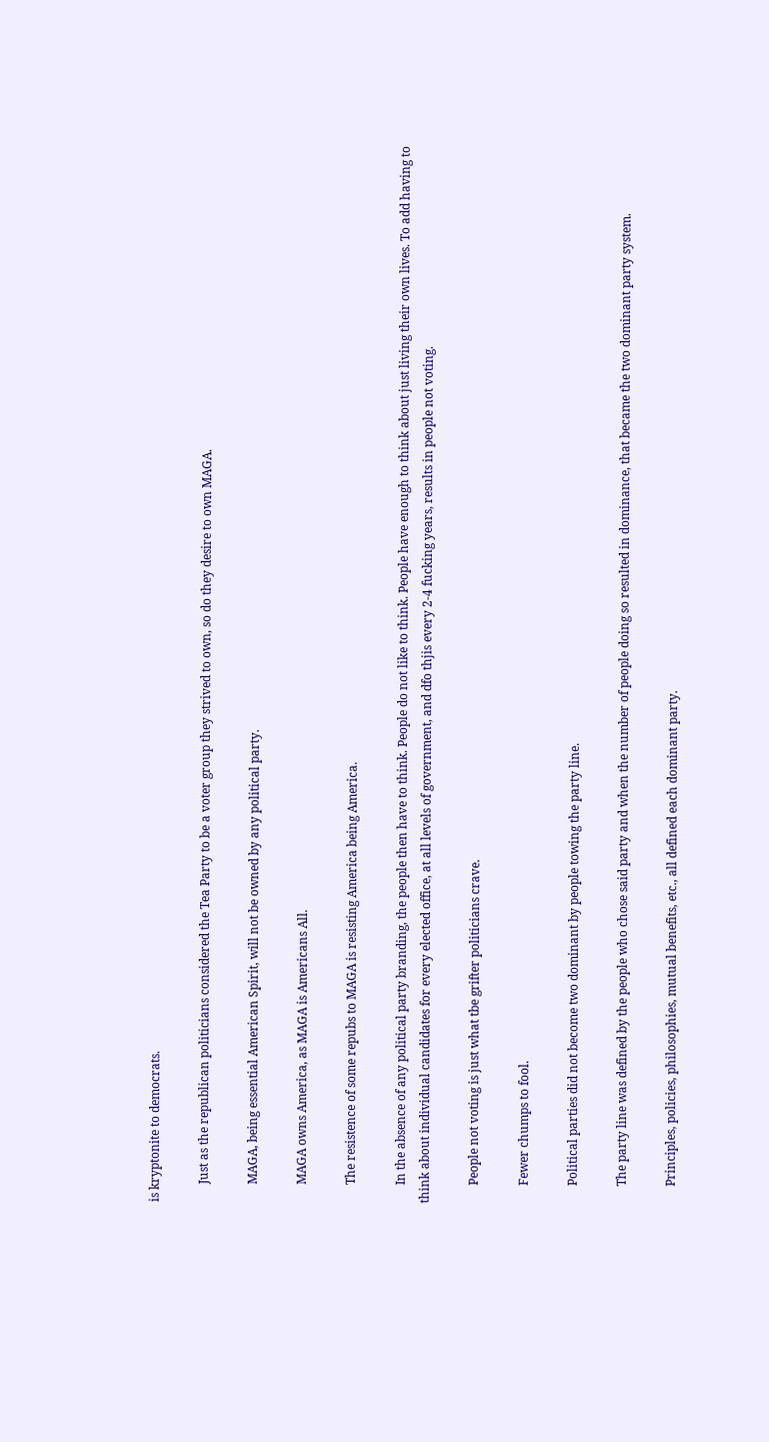is kryptonite to democrats.

      Just as the republican politicians considered the Tea Party to be a voter group they strived to own, so do they desire to own MAGA.

      MAGA, being essential American Spirit, will not be owned by any political party.

      MAGA owns America, as MAGA is Americans All.

      The resistence of some repubs to MAGA is resisting America being America.

      In the absence of any political party branding, the people then have to think. People do not like to think. People have enough to think about just living their own lives. To add having to think about individual candidates for every elected office, at all levels of government, and dfo thjis every 2-4 fucking years, results in people not voting.

      People not voting is just what tbe grifter politicians crave.

      Fewer chumps to fool.

      Political parties did not become two dominant by people towing the party line.

      The party line was defined by the people who chose said party and when the number of people doing so resulted in dominance, that became the two dominant party system.

      Principles, policies, philosophies, mutual benefits, etc., all defined each dominant party.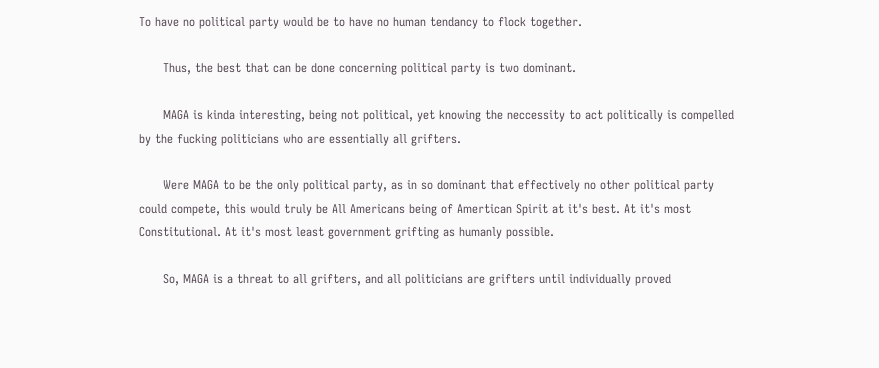To have no political party would be to have no human tendancy to flock together.

      Thus, the best that can be done concerning political party is two dominant.

      MAGA is kinda interesting, being not political, yet knowing the neccessity to act politically is compelled by the fucking politicians who are essentially all grifters.

      Were MAGA to be the only political party, as in so dominant that effectively no other political party could compete, this would truly be All Americans being of Amertican Spirit at it's best. At it's most Constitutional. At it's most least government grifting as humanly possible.

      So, MAGA is a threat to all grifters, and all politicians are grifters until individually proved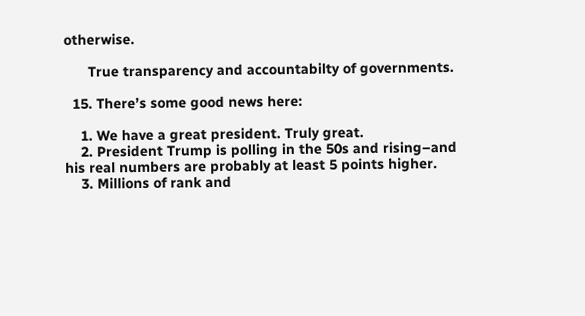otherwise.

      True transparency and accountabilty of governments.

  15. There’s some good news here:

    1. We have a great president. Truly great.
    2. President Trump is polling in the 50s and rising–and his real numbers are probably at least 5 points higher.
    3. Millions of rank and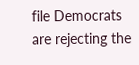file Democrats are rejecting the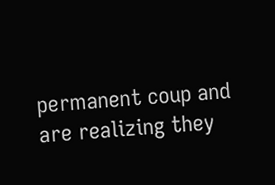permanent coup and are realizing they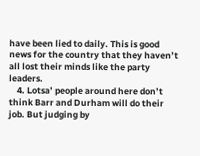have been lied to daily. This is good news for the country that they haven’t all lost their minds like the party leaders.
    4. Lotsa’ people around here don’t think Barr and Durham will do their job. But judging by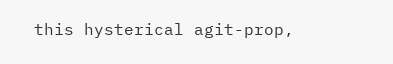this hysterical agit-prop,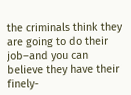the criminals think they are going to do their job–and you can believe they have their finely-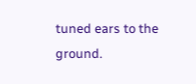tuned ears to the ground.